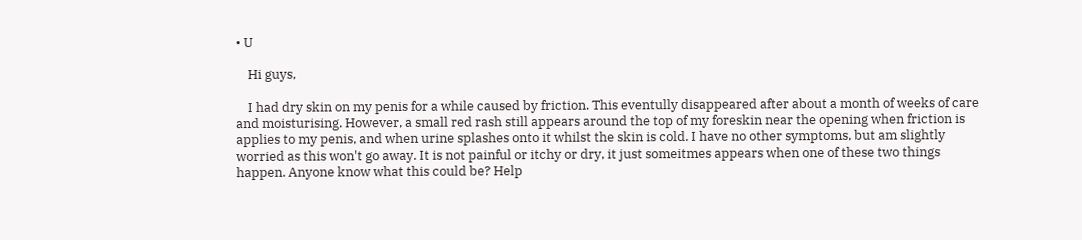• U

    Hi guys,

    I had dry skin on my penis for a while caused by friction. This eventully disappeared after about a month of weeks of care and moisturising. However, a small red rash still appears around the top of my foreskin near the opening when friction is applies to my penis, and when urine splashes onto it whilst the skin is cold. I have no other symptoms, but am slightly worried as this won't go away. It is not painful or itchy or dry, it just someitmes appears when one of these two things happen. Anyone know what this could be? Help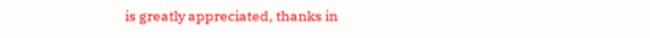is greatly appreciated, thanks in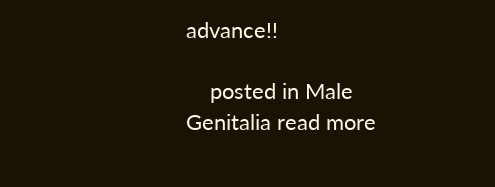advance!!

    posted in Male Genitalia read more